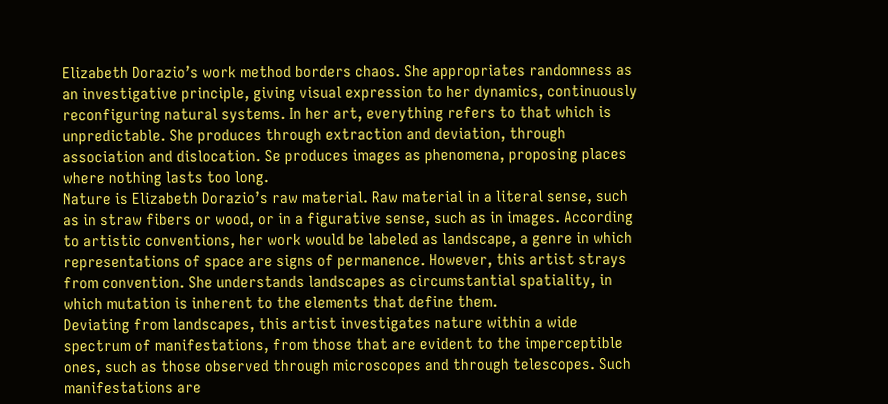Elizabeth Dorazio’s work method borders chaos. She appropriates randomness as an investigative principle, giving visual expression to her dynamics, continuously reconfiguring natural systems. In her art, everything refers to that which is unpredictable. She produces through extraction and deviation, through association and dislocation. Se produces images as phenomena, proposing places where nothing lasts too long.
Nature is Elizabeth Dorazio’s raw material. Raw material in a literal sense, such as in straw fibers or wood, or in a figurative sense, such as in images. According to artistic conventions, her work would be labeled as landscape, a genre in which representations of space are signs of permanence. However, this artist strays from convention. She understands landscapes as circumstantial spatiality, in which mutation is inherent to the elements that define them.
Deviating from landscapes, this artist investigates nature within a wide spectrum of manifestations, from those that are evident to the imperceptible ones, such as those observed through microscopes and through telescopes. Such manifestations are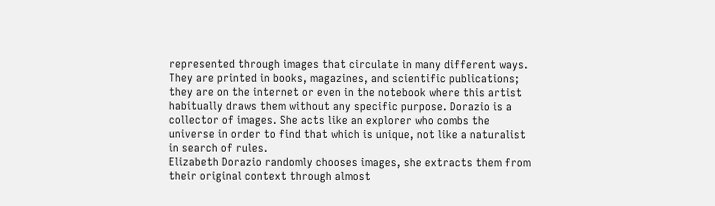represented through images that circulate in many different ways. They are printed in books, magazines, and scientific publications; they are on the internet or even in the notebook where this artist habitually draws them without any specific purpose. Dorazio is a collector of images. She acts like an explorer who combs the universe in order to find that which is unique, not like a naturalist in search of rules.
Elizabeth Dorazio randomly chooses images, she extracts them from their original context through almost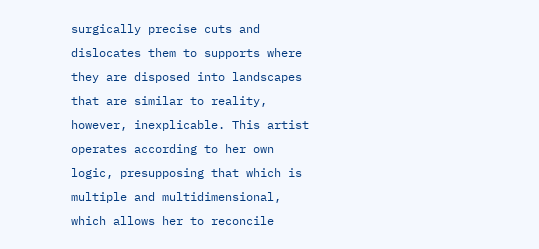surgically precise cuts and dislocates them to supports where they are disposed into landscapes that are similar to reality, however, inexplicable. This artist operates according to her own logic, presupposing that which is multiple and multidimensional, which allows her to reconcile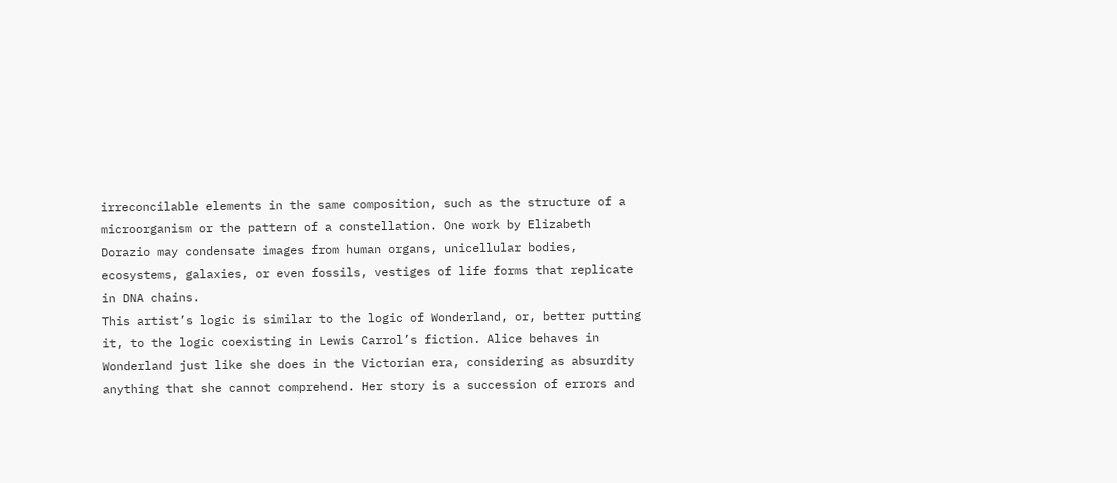irreconcilable elements in the same composition, such as the structure of a microorganism or the pattern of a constellation. One work by Elizabeth Dorazio may condensate images from human organs, unicellular bodies, ecosystems, galaxies, or even fossils, vestiges of life forms that replicate in DNA chains.
This artist’s logic is similar to the logic of Wonderland, or, better putting it, to the logic coexisting in Lewis Carrol’s fiction. Alice behaves in Wonderland just like she does in the Victorian era, considering as absurdity anything that she cannot comprehend. Her story is a succession of errors and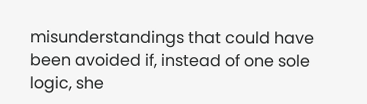misunderstandings that could have been avoided if, instead of one sole logic, she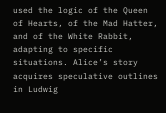used the logic of the Queen of Hearts, of the Mad Hatter, and of the White Rabbit, adapting to specific situations. Alice’s story acquires speculative outlines in Ludwig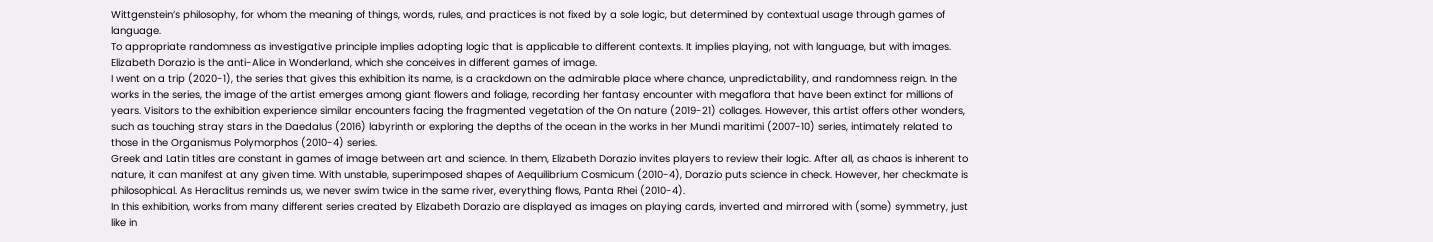Wittgenstein’s philosophy, for whom the meaning of things, words, rules, and practices is not fixed by a sole logic, but determined by contextual usage through games of language.
To appropriate randomness as investigative principle implies adopting logic that is applicable to different contexts. It implies playing, not with language, but with images. Elizabeth Dorazio is the anti-Alice in Wonderland, which she conceives in different games of image.
I went on a trip (2020-1), the series that gives this exhibition its name, is a crackdown on the admirable place where chance, unpredictability, and randomness reign. In the works in the series, the image of the artist emerges among giant flowers and foliage, recording her fantasy encounter with megaflora that have been extinct for millions of years. Visitors to the exhibition experience similar encounters facing the fragmented vegetation of the On nature (2019-21) collages. However, this artist offers other wonders, such as touching stray stars in the Daedalus (2016) labyrinth or exploring the depths of the ocean in the works in her Mundi maritimi (2007-10) series, intimately related to those in the Organismus Polymorphos (2010-4) series.
Greek and Latin titles are constant in games of image between art and science. In them, Elizabeth Dorazio invites players to review their logic. After all, as chaos is inherent to nature, it can manifest at any given time. With unstable, superimposed shapes of Aequilibrium Cosmicum (2010-4), Dorazio puts science in check. However, her checkmate is philosophical. As Heraclitus reminds us, we never swim twice in the same river, everything flows, Panta Rhei (2010-4).
In this exhibition, works from many different series created by Elizabeth Dorazio are displayed as images on playing cards, inverted and mirrored with (some) symmetry, just like in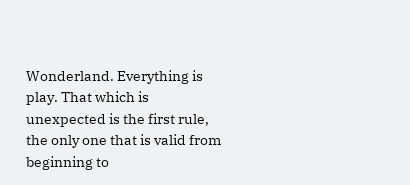Wonderland. Everything is play. That which is unexpected is the first rule, the only one that is valid from beginning to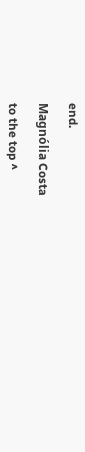end.

Magnólia Costa

to the top ^